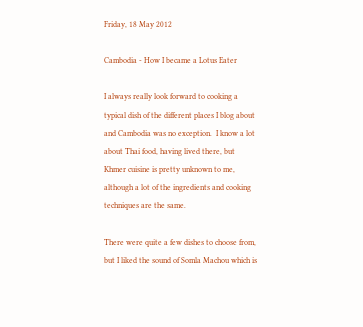Friday, 18 May 2012

Cambodia - How I became a Lotus Eater

I always really look forward to cooking a typical dish of the different places I blog about and Cambodia was no exception.  I know a lot about Thai food, having lived there, but Khmer cuisine is pretty unknown to me, although a lot of the ingredients and cooking techniques are the same.

There were quite a few dishes to choose from, but I liked the sound of Somla Machou which is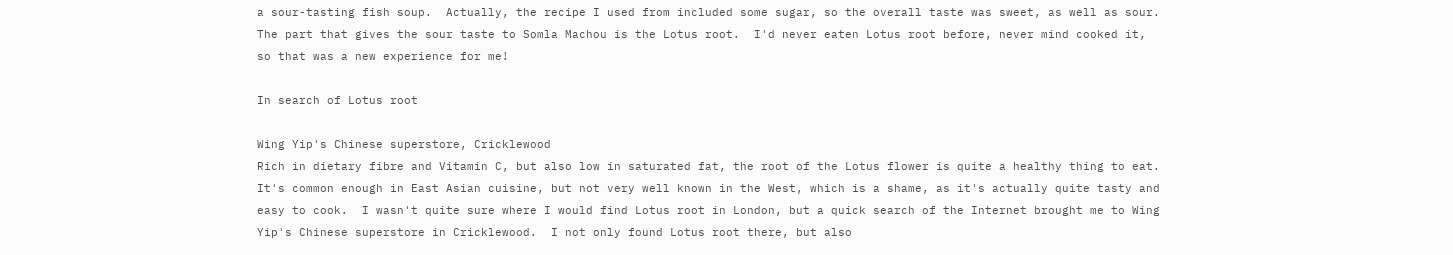a sour-tasting fish soup.  Actually, the recipe I used from included some sugar, so the overall taste was sweet, as well as sour.  The part that gives the sour taste to Somla Machou is the Lotus root.  I'd never eaten Lotus root before, never mind cooked it, so that was a new experience for me!

In search of Lotus root

Wing Yip's Chinese superstore, Cricklewood
Rich in dietary fibre and Vitamin C, but also low in saturated fat, the root of the Lotus flower is quite a healthy thing to eat.  It's common enough in East Asian cuisine, but not very well known in the West, which is a shame, as it's actually quite tasty and easy to cook.  I wasn't quite sure where I would find Lotus root in London, but a quick search of the Internet brought me to Wing Yip's Chinese superstore in Cricklewood.  I not only found Lotus root there, but also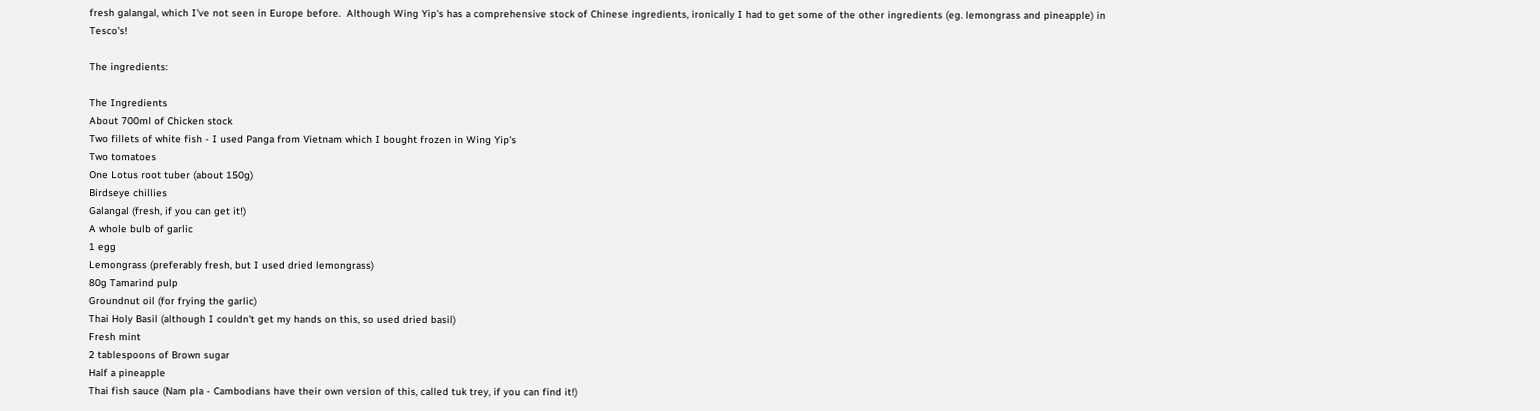fresh galangal, which I've not seen in Europe before.  Although Wing Yip's has a comprehensive stock of Chinese ingredients, ironically I had to get some of the other ingredients (eg. lemongrass and pineapple) in Tesco's!

The ingredients:

The Ingredients
About 700ml of Chicken stock
Two fillets of white fish - I used Panga from Vietnam which I bought frozen in Wing Yip's
Two tomatoes
One Lotus root tuber (about 150g)
Birdseye chillies
Galangal (fresh, if you can get it!)
A whole bulb of garlic
1 egg
Lemongrass (preferably fresh, but I used dried lemongrass)
80g Tamarind pulp
Groundnut oil (for frying the garlic)
Thai Holy Basil (although I couldn't get my hands on this, so used dried basil)
Fresh mint
2 tablespoons of Brown sugar
Half a pineapple
Thai fish sauce (Nam pla - Cambodians have their own version of this, called tuk trey, if you can find it!)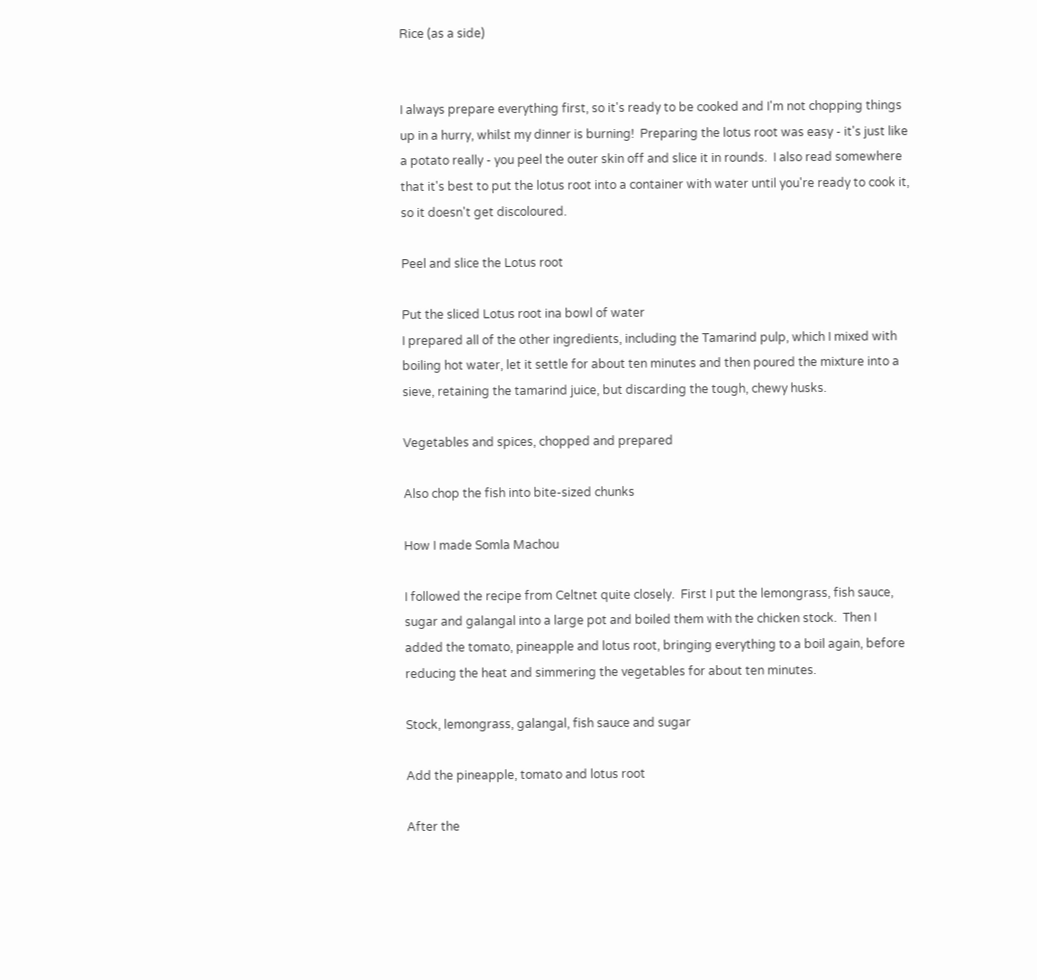Rice (as a side)


I always prepare everything first, so it's ready to be cooked and I'm not chopping things up in a hurry, whilst my dinner is burning!  Preparing the lotus root was easy - it's just like a potato really - you peel the outer skin off and slice it in rounds.  I also read somewhere that it's best to put the lotus root into a container with water until you're ready to cook it, so it doesn't get discoloured.

Peel and slice the Lotus root

Put the sliced Lotus root ina bowl of water
I prepared all of the other ingredients, including the Tamarind pulp, which I mixed with boiling hot water, let it settle for about ten minutes and then poured the mixture into a sieve, retaining the tamarind juice, but discarding the tough, chewy husks.

Vegetables and spices, chopped and prepared

Also chop the fish into bite-sized chunks

How I made Somla Machou

I followed the recipe from Celtnet quite closely.  First I put the lemongrass, fish sauce, sugar and galangal into a large pot and boiled them with the chicken stock.  Then I added the tomato, pineapple and lotus root, bringing everything to a boil again, before reducing the heat and simmering the vegetables for about ten minutes.

Stock, lemongrass, galangal, fish sauce and sugar

Add the pineapple, tomato and lotus root

After the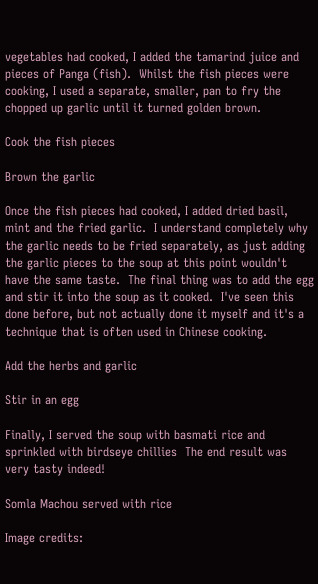vegetables had cooked, I added the tamarind juice and pieces of Panga (fish).  Whilst the fish pieces were cooking, I used a separate, smaller, pan to fry the chopped up garlic until it turned golden brown.

Cook the fish pieces

Brown the garlic

Once the fish pieces had cooked, I added dried basil, mint and the fried garlic.  I understand completely why the garlic needs to be fried separately, as just adding the garlic pieces to the soup at this point wouldn't have the same taste.  The final thing was to add the egg and stir it into the soup as it cooked.  I've seen this done before, but not actually done it myself and it's a technique that is often used in Chinese cooking.

Add the herbs and garlic

Stir in an egg

Finally, I served the soup with basmati rice and sprinkled with birdseye chillies  The end result was very tasty indeed!

Somla Machou served with rice

Image credits: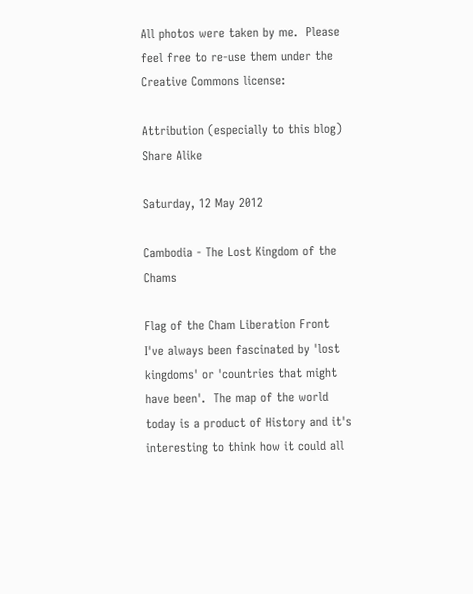All photos were taken by me.  Please feel free to re-use them under the Creative Commons license:

Attribution (especially to this blog)
Share Alike

Saturday, 12 May 2012

Cambodia - The Lost Kingdom of the Chams

Flag of the Cham Liberation Front
I've always been fascinated by 'lost kingdoms' or 'countries that might have been'.  The map of the world today is a product of History and it's interesting to think how it could all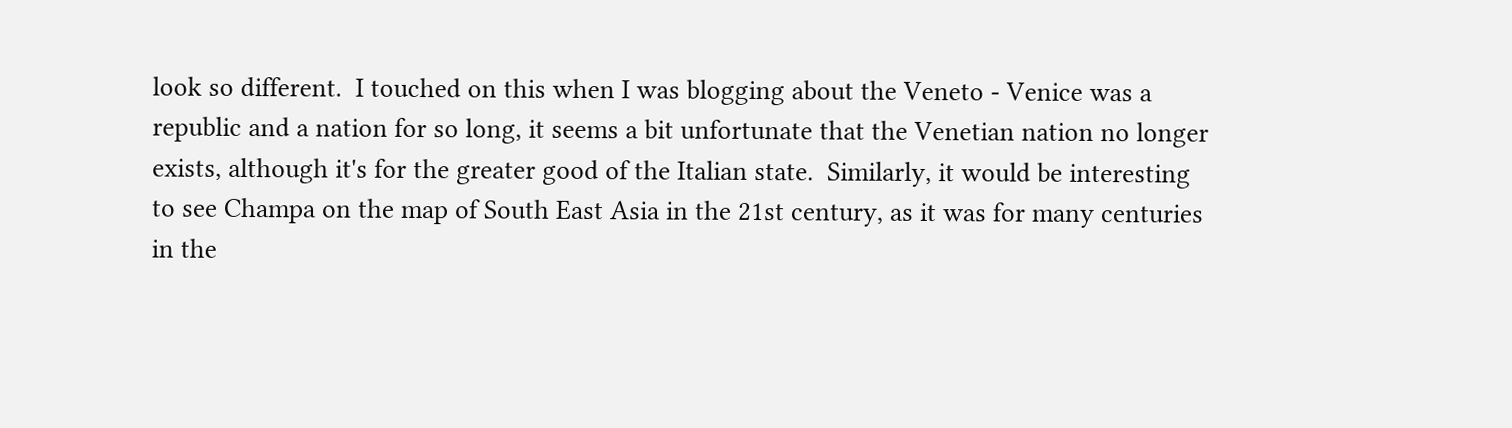look so different.  I touched on this when I was blogging about the Veneto - Venice was a republic and a nation for so long, it seems a bit unfortunate that the Venetian nation no longer exists, although it's for the greater good of the Italian state.  Similarly, it would be interesting to see Champa on the map of South East Asia in the 21st century, as it was for many centuries in the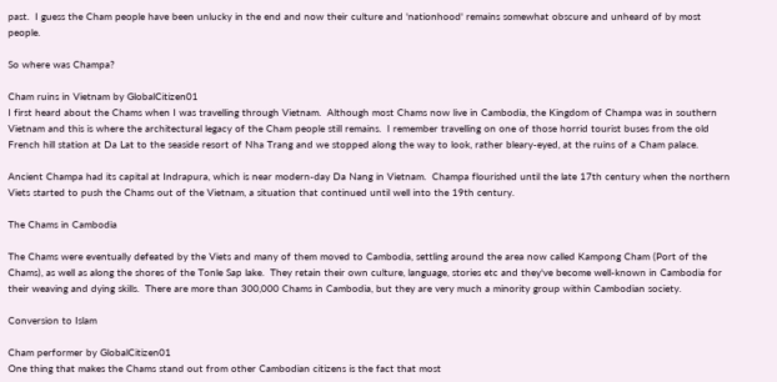past.  I guess the Cham people have been unlucky in the end and now their culture and 'nationhood' remains somewhat obscure and unheard of by most people.

So where was Champa?

Cham ruins in Vietnam by GlobalCitizen01
I first heard about the Chams when I was travelling through Vietnam.  Although most Chams now live in Cambodia, the Kingdom of Champa was in southern Vietnam and this is where the architectural legacy of the Cham people still remains.  I remember travelling on one of those horrid tourist buses from the old French hill station at Da Lat to the seaside resort of Nha Trang and we stopped along the way to look, rather bleary-eyed, at the ruins of a Cham palace.

Ancient Champa had its capital at Indrapura, which is near modern-day Da Nang in Vietnam.  Champa flourished until the late 17th century when the northern Viets started to push the Chams out of the Vietnam, a situation that continued until well into the 19th century.

The Chams in Cambodia

The Chams were eventually defeated by the Viets and many of them moved to Cambodia, settling around the area now called Kampong Cham (Port of the Chams), as well as along the shores of the Tonle Sap lake.  They retain their own culture, language, stories etc and they've become well-known in Cambodia for their weaving and dying skills.  There are more than 300,000 Chams in Cambodia, but they are very much a minority group within Cambodian society.

Conversion to Islam

Cham performer by GlobalCitizen01
One thing that makes the Chams stand out from other Cambodian citizens is the fact that most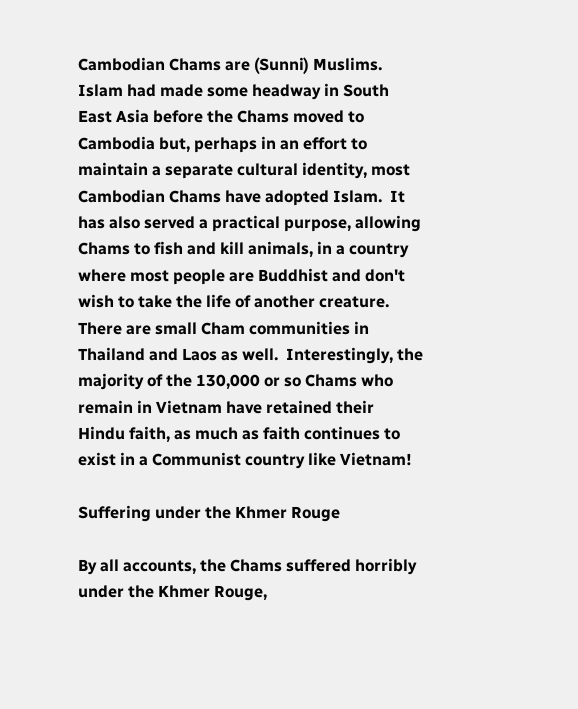Cambodian Chams are (Sunni) Muslims.  Islam had made some headway in South East Asia before the Chams moved to Cambodia but, perhaps in an effort to maintain a separate cultural identity, most Cambodian Chams have adopted Islam.  It has also served a practical purpose, allowing Chams to fish and kill animals, in a country where most people are Buddhist and don't wish to take the life of another creature.  There are small Cham communities in Thailand and Laos as well.  Interestingly, the majority of the 130,000 or so Chams who remain in Vietnam have retained their Hindu faith, as much as faith continues to exist in a Communist country like Vietnam!

Suffering under the Khmer Rouge

By all accounts, the Chams suffered horribly under the Khmer Rouge,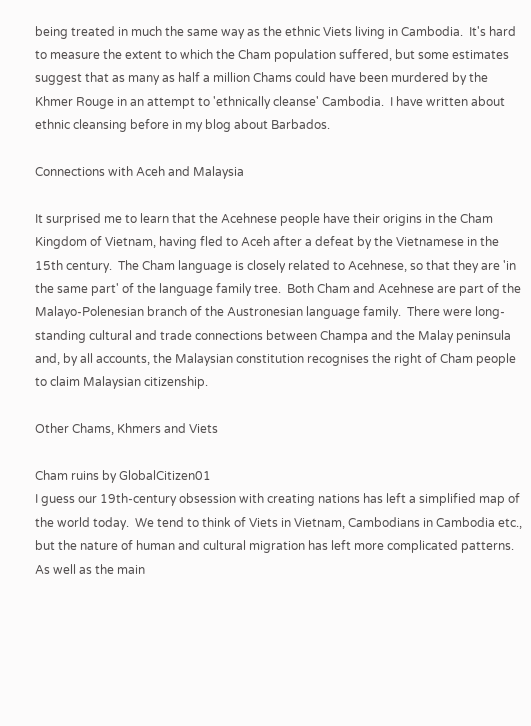being treated in much the same way as the ethnic Viets living in Cambodia.  It's hard to measure the extent to which the Cham population suffered, but some estimates suggest that as many as half a million Chams could have been murdered by the Khmer Rouge in an attempt to 'ethnically cleanse' Cambodia.  I have written about ethnic cleansing before in my blog about Barbados.

Connections with Aceh and Malaysia

It surprised me to learn that the Acehnese people have their origins in the Cham Kingdom of Vietnam, having fled to Aceh after a defeat by the Vietnamese in the 15th century.  The Cham language is closely related to Acehnese, so that they are 'in the same part' of the language family tree.  Both Cham and Acehnese are part of the Malayo-Polenesian branch of the Austronesian language family.  There were long-standing cultural and trade connections between Champa and the Malay peninsula and, by all accounts, the Malaysian constitution recognises the right of Cham people to claim Malaysian citizenship.

Other Chams, Khmers and Viets

Cham ruins by GlobalCitizen01
I guess our 19th-century obsession with creating nations has left a simplified map of the world today.  We tend to think of Viets in Vietnam, Cambodians in Cambodia etc., but the nature of human and cultural migration has left more complicated patterns.  As well as the main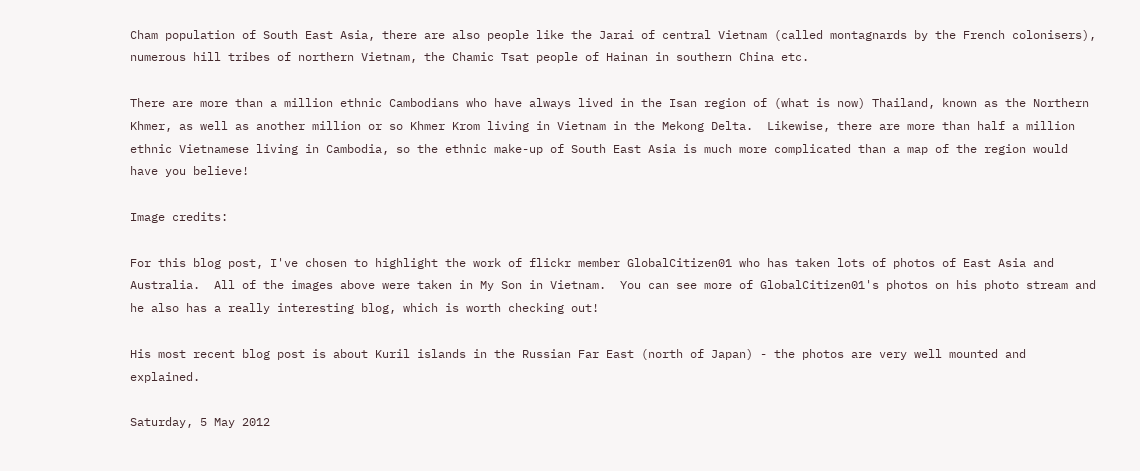Cham population of South East Asia, there are also people like the Jarai of central Vietnam (called montagnards by the French colonisers), numerous hill tribes of northern Vietnam, the Chamic Tsat people of Hainan in southern China etc.

There are more than a million ethnic Cambodians who have always lived in the Isan region of (what is now) Thailand, known as the Northern Khmer, as well as another million or so Khmer Krom living in Vietnam in the Mekong Delta.  Likewise, there are more than half a million ethnic Vietnamese living in Cambodia, so the ethnic make-up of South East Asia is much more complicated than a map of the region would have you believe!

Image credits:

For this blog post, I've chosen to highlight the work of flickr member GlobalCitizen01 who has taken lots of photos of East Asia and Australia.  All of the images above were taken in My Son in Vietnam.  You can see more of GlobalCitizen01's photos on his photo stream and he also has a really interesting blog, which is worth checking out!

His most recent blog post is about Kuril islands in the Russian Far East (north of Japan) - the photos are very well mounted and explained.

Saturday, 5 May 2012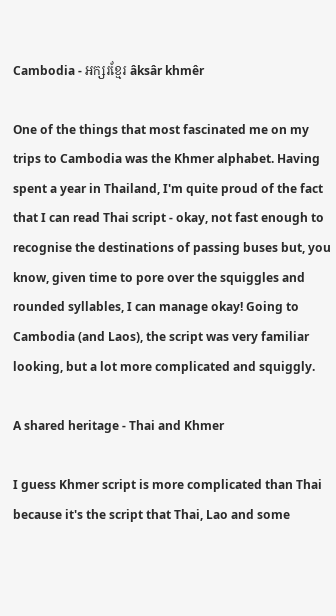Cambodia - អក្សរខ្មែរ âksâr khmêr

One of the things that most fascinated me on my trips to Cambodia was the Khmer alphabet. Having spent a year in Thailand, I'm quite proud of the fact that I can read Thai script - okay, not fast enough to recognise the destinations of passing buses but, you know, given time to pore over the squiggles and rounded syllables, I can manage okay! Going to Cambodia (and Laos), the script was very familiar looking, but a lot more complicated and squiggly.

A shared heritage - Thai and Khmer

I guess Khmer script is more complicated than Thai because it's the script that Thai, Lao and some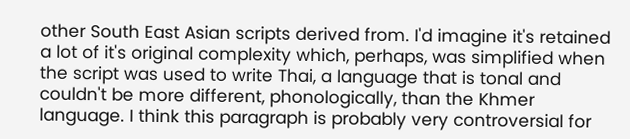other South East Asian scripts derived from. I'd imagine it's retained a lot of it's original complexity which, perhaps, was simplified when the script was used to write Thai, a language that is tonal and couldn't be more different, phonologically, than the Khmer language. I think this paragraph is probably very controversial for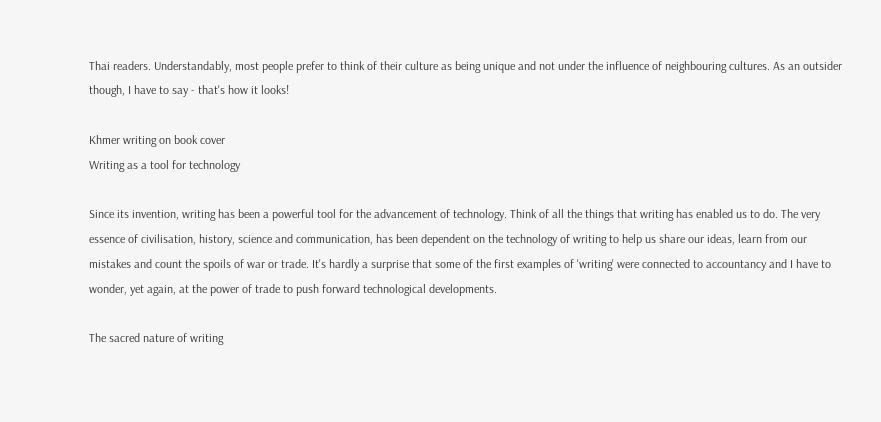Thai readers. Understandably, most people prefer to think of their culture as being unique and not under the influence of neighbouring cultures. As an outsider though, I have to say - that's how it looks!

Khmer writing on book cover
Writing as a tool for technology

Since its invention, writing has been a powerful tool for the advancement of technology. Think of all the things that writing has enabled us to do. The very essence of civilisation, history, science and communication, has been dependent on the technology of writing to help us share our ideas, learn from our mistakes and count the spoils of war or trade. It's hardly a surprise that some of the first examples of 'writing' were connected to accountancy and I have to wonder, yet again, at the power of trade to push forward technological developments.

The sacred nature of writing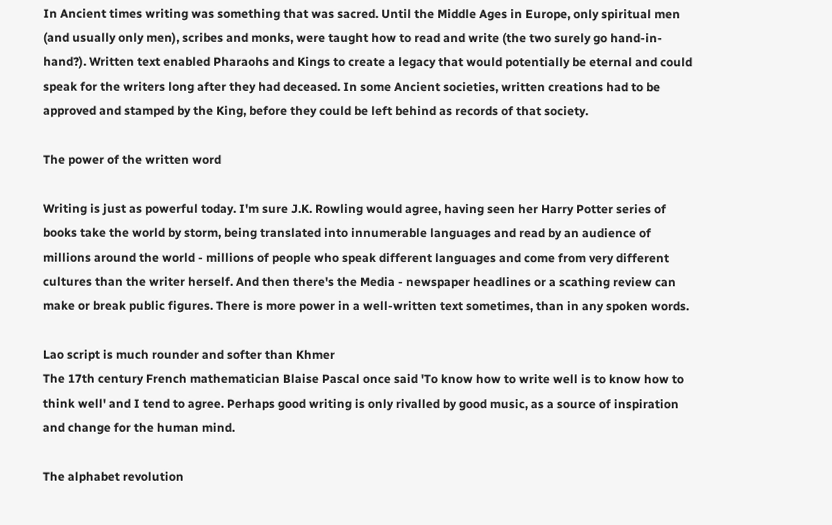In Ancient times writing was something that was sacred. Until the Middle Ages in Europe, only spiritual men (and usually only men), scribes and monks, were taught how to read and write (the two surely go hand-in-hand?). Written text enabled Pharaohs and Kings to create a legacy that would potentially be eternal and could speak for the writers long after they had deceased. In some Ancient societies, written creations had to be approved and stamped by the King, before they could be left behind as records of that society.

The power of the written word

Writing is just as powerful today. I'm sure J.K. Rowling would agree, having seen her Harry Potter series of books take the world by storm, being translated into innumerable languages and read by an audience of millions around the world - millions of people who speak different languages and come from very different cultures than the writer herself. And then there's the Media - newspaper headlines or a scathing review can make or break public figures. There is more power in a well-written text sometimes, than in any spoken words.

Lao script is much rounder and softer than Khmer
The 17th century French mathematician Blaise Pascal once said 'To know how to write well is to know how to think well' and I tend to agree. Perhaps good writing is only rivalled by good music, as a source of inspiration and change for the human mind.

The alphabet revolution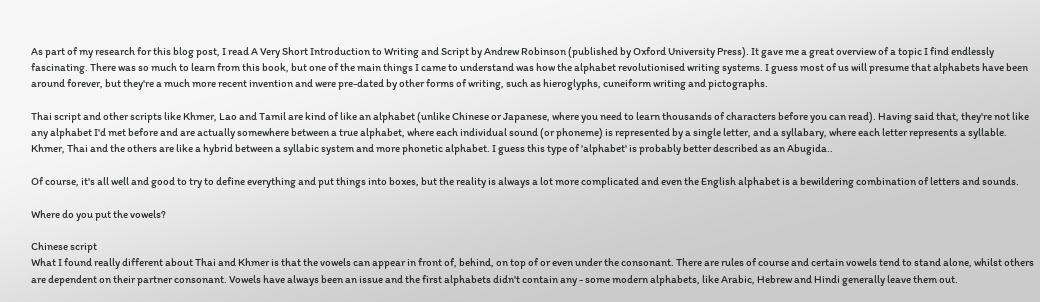As part of my research for this blog post, I read A Very Short Introduction to Writing and Script by Andrew Robinson (published by Oxford University Press). It gave me a great overview of a topic I find endlessly fascinating. There was so much to learn from this book, but one of the main things I came to understand was how the alphabet revolutionised writing systems. I guess most of us will presume that alphabets have been around forever, but they're a much more recent invention and were pre-dated by other forms of writing, such as hieroglyphs, cuneiform writing and pictographs.

Thai script and other scripts like Khmer, Lao and Tamil are kind of like an alphabet (unlike Chinese or Japanese, where you need to learn thousands of characters before you can read). Having said that, they're not like any alphabet I'd met before and are actually somewhere between a true alphabet, where each individual sound (or phoneme) is represented by a single letter, and a syllabary, where each letter represents a syllable. Khmer, Thai and the others are like a hybrid between a syllabic system and more phonetic alphabet. I guess this type of 'alphabet' is probably better described as an Abugida..

Of course, it's all well and good to try to define everything and put things into boxes, but the reality is always a lot more complicated and even the English alphabet is a bewildering combination of letters and sounds.

Where do you put the vowels?

Chinese script
What I found really different about Thai and Khmer is that the vowels can appear in front of, behind, on top of or even under the consonant. There are rules of course and certain vowels tend to stand alone, whilst others are dependent on their partner consonant. Vowels have always been an issue and the first alphabets didn't contain any - some modern alphabets, like Arabic, Hebrew and Hindi generally leave them out.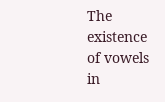The existence of vowels in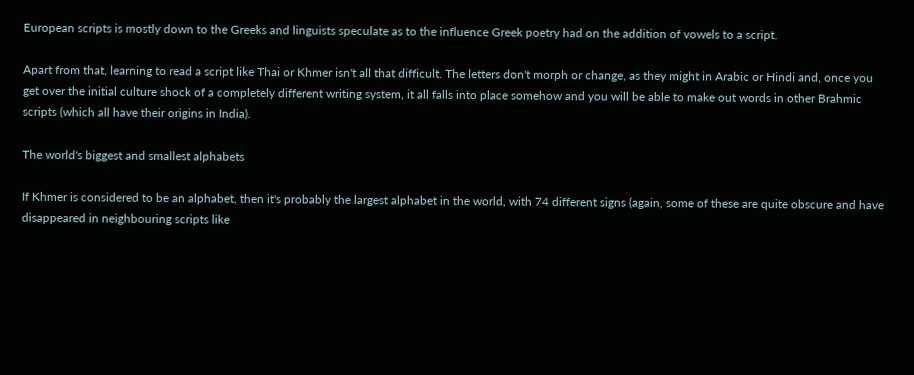European scripts is mostly down to the Greeks and linguists speculate as to the influence Greek poetry had on the addition of vowels to a script.

Apart from that, learning to read a script like Thai or Khmer isn't all that difficult. The letters don't morph or change, as they might in Arabic or Hindi and, once you get over the initial culture shock of a completely different writing system, it all falls into place somehow and you will be able to make out words in other Brahmic scripts (which all have their origins in India).

The world's biggest and smallest alphabets

If Khmer is considered to be an alphabet, then it's probably the largest alphabet in the world, with 74 different signs (again, some of these are quite obscure and have disappeared in neighbouring scripts like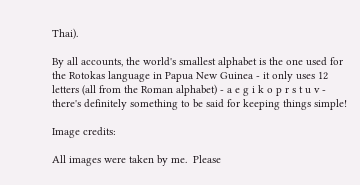Thai).

By all accounts, the world's smallest alphabet is the one used for the Rotokas language in Papua New Guinea - it only uses 12 letters (all from the Roman alphabet) - a e g i k o p r s t u v - there's definitely something to be said for keeping things simple!

Image credits:

All images were taken by me.  Please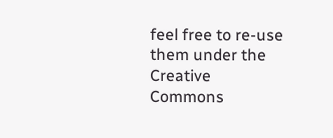feel free to re-use them under the Creative Commons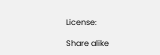License:

Share alike